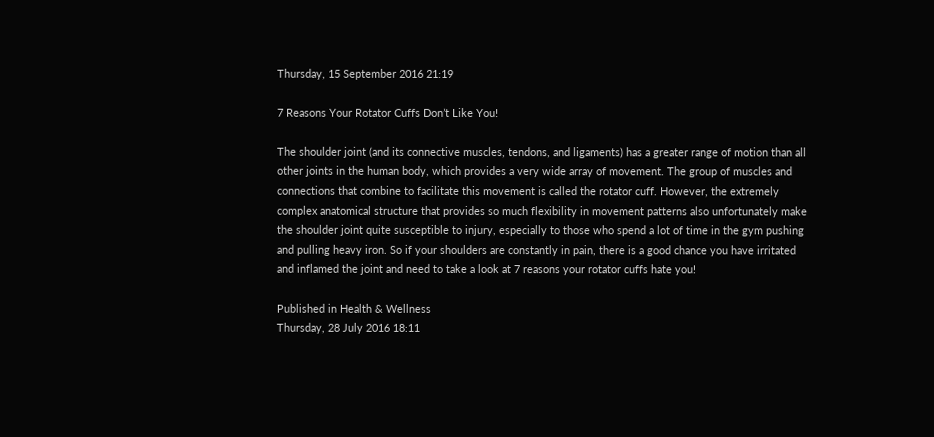Thursday, 15 September 2016 21:19

7 Reasons Your Rotator Cuffs Don’t Like You!

The shoulder joint (and its connective muscles, tendons, and ligaments) has a greater range of motion than all other joints in the human body, which provides a very wide array of movement. The group of muscles and connections that combine to facilitate this movement is called the rotator cuff. However, the extremely complex anatomical structure that provides so much flexibility in movement patterns also unfortunately make the shoulder joint quite susceptible to injury, especially to those who spend a lot of time in the gym pushing and pulling heavy iron. So if your shoulders are constantly in pain, there is a good chance you have irritated and inflamed the joint and need to take a look at 7 reasons your rotator cuffs hate you!

Published in Health & Wellness
Thursday, 28 July 2016 18:11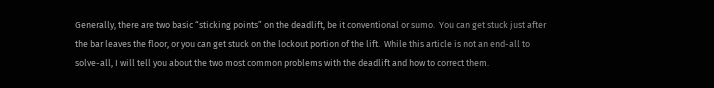Generally, there are two basic “sticking points” on the deadlift, be it conventional or sumo.  You can get stuck just after the bar leaves the floor, or you can get stuck on the lockout portion of the lift.  While this article is not an end-all to solve-all, I will tell you about the two most common problems with the deadlift and how to correct them.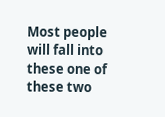Most people will fall into these one of these two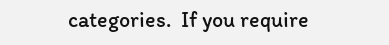categories.  If you require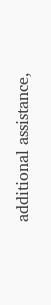additional assistance,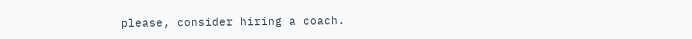please, consider hiring a coach.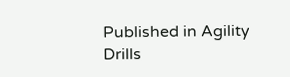Published in Agility Drills